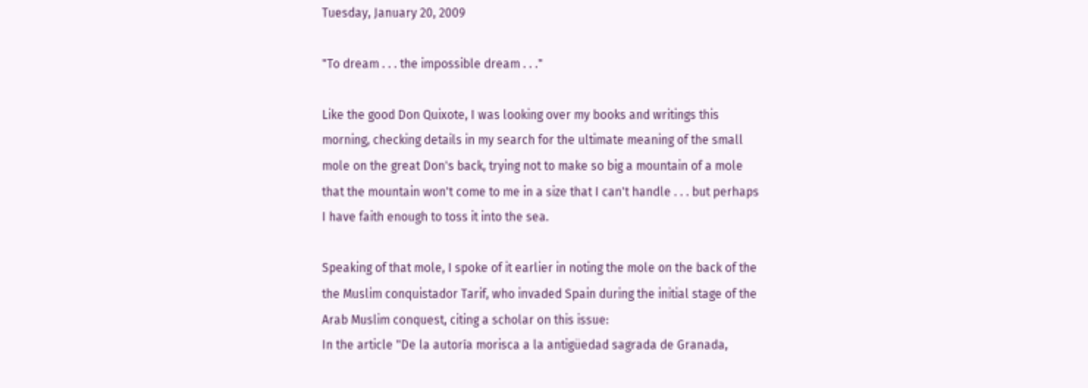Tuesday, January 20, 2009

"To dream . . . the impossible dream . . ."

Like the good Don Quixote, I was looking over my books and writings this morning, checking details in my search for the ultimate meaning of the small mole on the great Don's back, trying not to make so big a mountain of a mole that the mountain won't come to me in a size that I can't handle . . . but perhaps I have faith enough to toss it into the sea.

Speaking of that mole, I spoke of it earlier in noting the mole on the back of the the Muslim conquistador Tarif, who invaded Spain during the initial stage of the Arab Muslim conquest, citing a scholar on this issue:
In the article "De la autoría morisca a la antigüedad sagrada de Granada,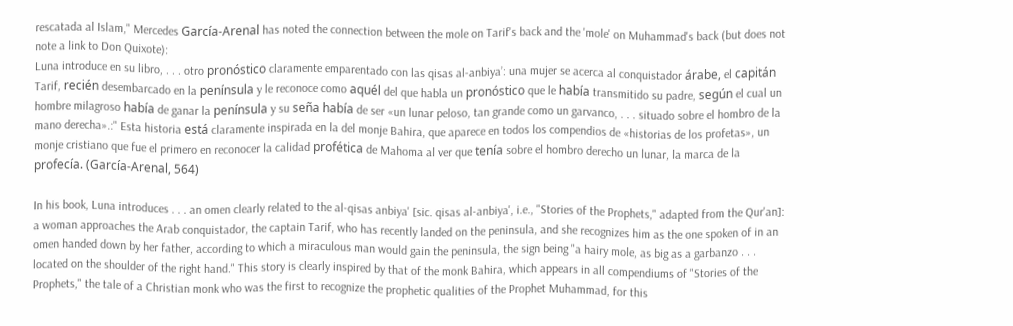rescatada al Islam," Mercedes García-Arenal has noted the connection between the mole on Tarif's back and the 'mole' on Muhammad's back (but does not note a link to Don Quixote):
Luna introduce en su libro, . . . otro pronóstico claramente emparentado con las qisas al-anbiya’: una mujer se acerca al conquistador árabe, el capitán Tarif, recién desembarcado en la península y le reconoce como aquél del que habla un pronóstico que le había transmitido su padre, según el cual un hombre milagroso había de ganar la península y su seña había de ser «un lunar peloso, tan grande como un garvanco, . . . situado sobre el hombro de la mano derecha».:" Esta historia está claramente inspirada en la del monje Bahira, que aparece en todos los compendios de «historias de los profetas», un monje cristiano que fue el primero en reconocer la calidad profética de Mahoma al ver que tenía sobre el hombro derecho un lunar, la marca de la profecía. (García-Arenal, 564)

In his book, Luna introduces . . . an omen clearly related to the al-qisas anbiya' [sic. qisas al-anbiya', i.e., "Stories of the Prophets," adapted from the Qur'an]: a woman approaches the Arab conquistador, the captain Tarif, who has recently landed on the peninsula, and she recognizes him as the one spoken of in an omen handed down by her father, according to which a miraculous man would gain the peninsula, the sign being "a hairy mole, as big as a garbanzo . . . located on the shoulder of the right hand." This story is clearly inspired by that of the monk Bahira, which appears in all compendiums of "Stories of the Prophets," the tale of a Christian monk who was the first to recognize the prophetic qualities of the Prophet Muhammad, for this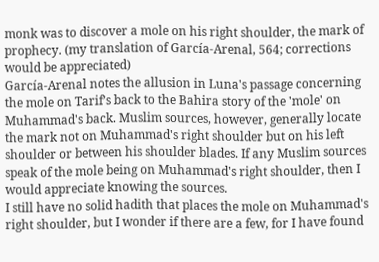monk was to discover a mole on his right shoulder, the mark of prophecy. (my translation of García-Arenal, 564; corrections would be appreciated)
García-Arenal notes the allusion in Luna's passage concerning the mole on Tarif’s back to the Bahira story of the 'mole' on Muhammad's back. Muslim sources, however, generally locate the mark not on Muhammad's right shoulder but on his left shoulder or between his shoulder blades. If any Muslim sources speak of the mole being on Muhammad's right shoulder, then I would appreciate knowing the sources.
I still have no solid hadith that places the mole on Muhammad's right shoulder, but I wonder if there are a few, for I have found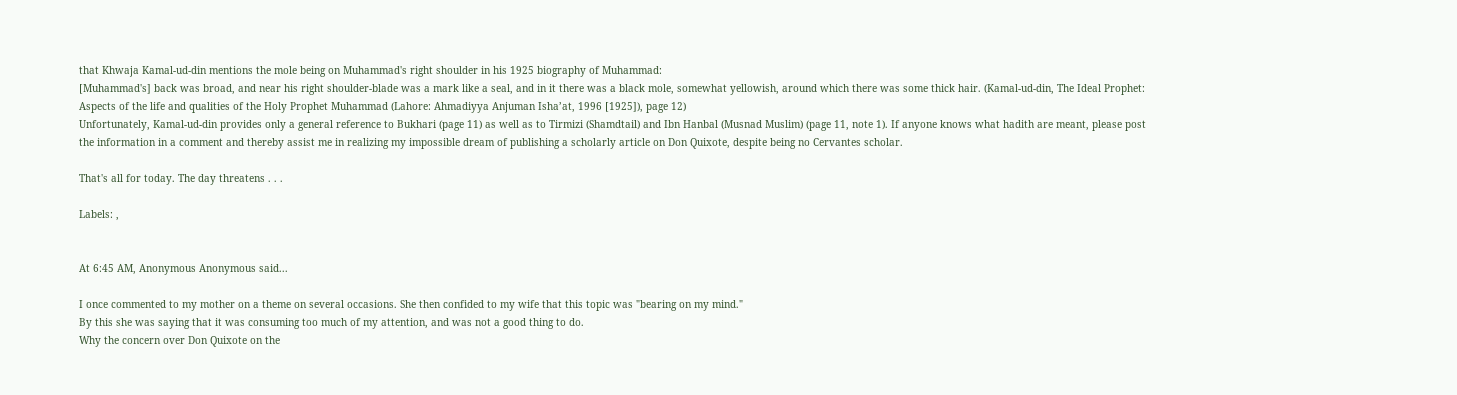that Khwaja Kamal-ud-din mentions the mole being on Muhammad's right shoulder in his 1925 biography of Muhammad:
[Muhammad's] back was broad, and near his right shoulder-blade was a mark like a seal, and in it there was a black mole, somewhat yellowish, around which there was some thick hair. (Kamal-ud-din, The Ideal Prophet: Aspects of the life and qualities of the Holy Prophet Muhammad (Lahore: Ahmadiyya Anjuman Isha’at, 1996 [1925]), page 12)
Unfortunately, Kamal-ud-din provides only a general reference to Bukhari (page 11) as well as to Tirmizi (Shamdtail) and Ibn Hanbal (Musnad Muslim) (page 11, note 1). If anyone knows what hadith are meant, please post the information in a comment and thereby assist me in realizing my impossible dream of publishing a scholarly article on Don Quixote, despite being no Cervantes scholar.

That's all for today. The day threatens . . .

Labels: ,


At 6:45 AM, Anonymous Anonymous said...

I once commented to my mother on a theme on several occasions. She then confided to my wife that this topic was "bearing on my mind."
By this she was saying that it was consuming too much of my attention, and was not a good thing to do.
Why the concern over Don Quixote on the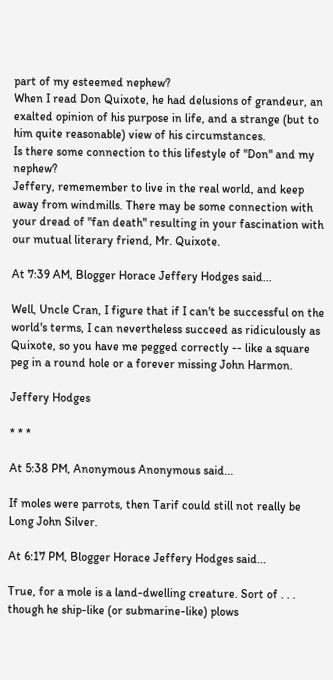part of my esteemed nephew?
When I read Don Quixote, he had delusions of grandeur, an exalted opinion of his purpose in life, and a strange (but to him quite reasonable) view of his circumstances.
Is there some connection to this lifestyle of "Don" and my nephew?
Jeffery, rememember to live in the real world, and keep away from windmills. There may be some connection with your dread of "fan death" resulting in your fascination with our mutual literary friend, Mr. Quixote.

At 7:39 AM, Blogger Horace Jeffery Hodges said...

Well, Uncle Cran, I figure that if I can't be successful on the world's terms, I can nevertheless succeed as ridiculously as Quixote, so you have me pegged correctly -- like a square peg in a round hole or a forever missing John Harmon.

Jeffery Hodges

* * *

At 5:38 PM, Anonymous Anonymous said...

If moles were parrots, then Tarif could still not really be Long John Silver.

At 6:17 PM, Blogger Horace Jeffery Hodges said...

True, for a mole is a land-dwelling creature. Sort of . . . though he ship-like (or submarine-like) plows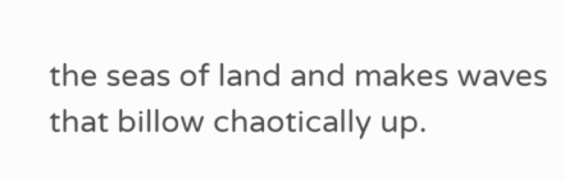the seas of land and makes waves that billow chaotically up.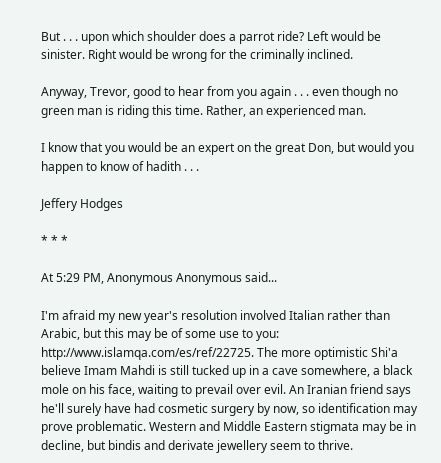But . . . upon which shoulder does a parrot ride? Left would be sinister. Right would be wrong for the criminally inclined.

Anyway, Trevor, good to hear from you again . . . even though no green man is riding this time. Rather, an experienced man.

I know that you would be an expert on the great Don, but would you happen to know of hadith . . .

Jeffery Hodges

* * *

At 5:29 PM, Anonymous Anonymous said...

I'm afraid my new year's resolution involved Italian rather than Arabic, but this may be of some use to you: http://www.islamqa.com/es/ref/22725. The more optimistic Shi'a believe Imam Mahdi is still tucked up in a cave somewhere, a black mole on his face, waiting to prevail over evil. An Iranian friend says he'll surely have had cosmetic surgery by now, so identification may prove problematic. Western and Middle Eastern stigmata may be in decline, but bindis and derivate jewellery seem to thrive.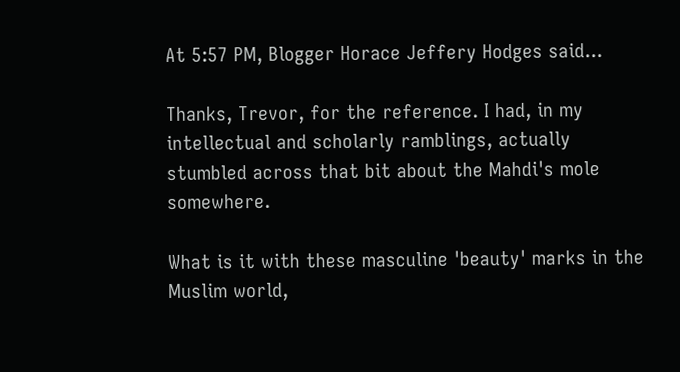At 5:57 PM, Blogger Horace Jeffery Hodges said...

Thanks, Trevor, for the reference. I had, in my intellectual and scholarly ramblings, actually stumbled across that bit about the Mahdi's mole somewhere.

What is it with these masculine 'beauty' marks in the Muslim world,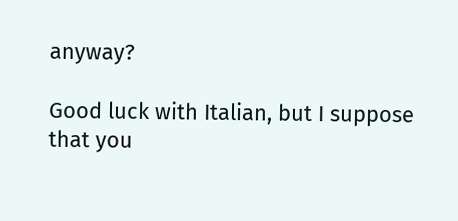anyway?

Good luck with Italian, but I suppose that you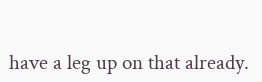have a leg up on that already.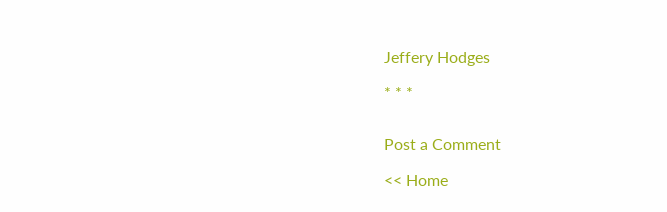Jeffery Hodges

* * *


Post a Comment

<< Home